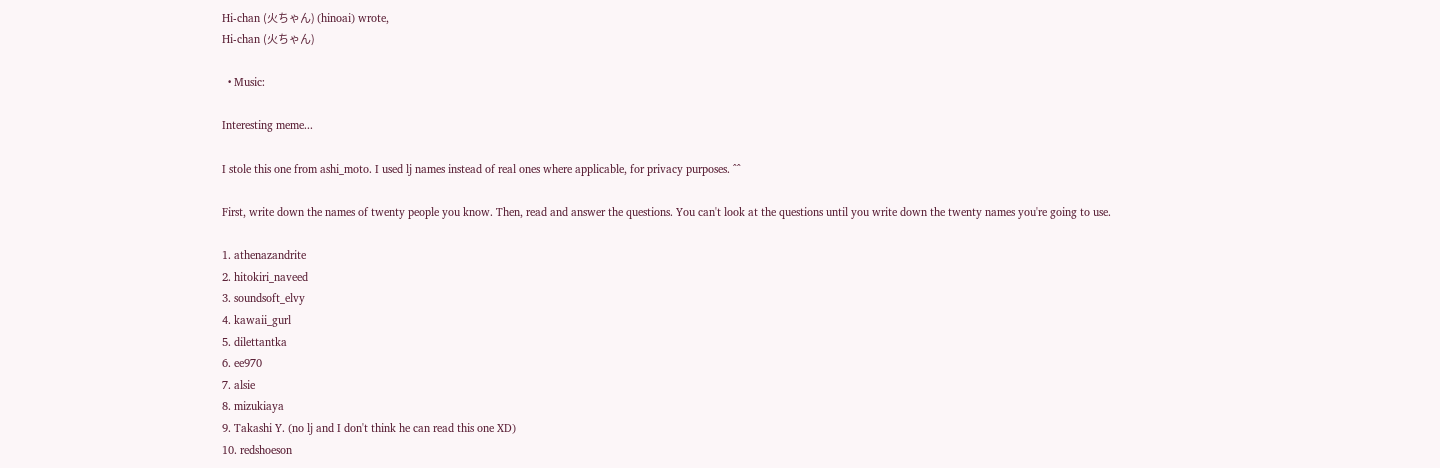Hi-chan (火ちゃん) (hinoai) wrote,
Hi-chan (火ちゃん)

  • Music:

Interesting meme...

I stole this one from ashi_moto. I used lj names instead of real ones where applicable, for privacy purposes. ^^

First, write down the names of twenty people you know. Then, read and answer the questions. You can't look at the questions until you write down the twenty names you're going to use.

1. athenazandrite
2. hitokiri_naveed
3. soundsoft_elvy
4. kawaii_gurl
5. dilettantka
6. ee970
7. alsie
8. mizukiaya
9. Takashi Y. (no lj and I don't think he can read this one XD)
10. redshoeson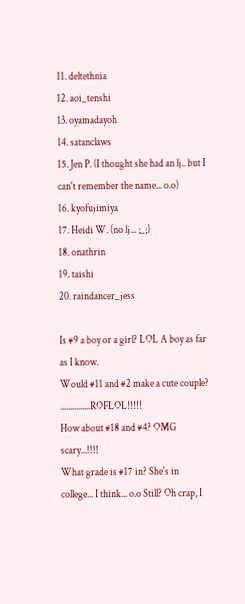11. deltethnia
12. aoi_tenshi
13. oyamadayoh
14. satanclaws
15. Jen P. (I thought she had an lj.. but I can't remember the name... o.o)
16. kyofujimiya
17. Heidi W. (no lj... ;_;)
18. onathrin
19. taishi
20. raindancer_jess

Is #9 a boy or a girl? LOL A boy as far as I know.
Would #11 and #2 make a cute couple? ...............ROFLOL!!!!!
How about #18 and #4? OMG scary...!!!!
What grade is #17 in? She's in college... I think... o.o Still? Oh crap, I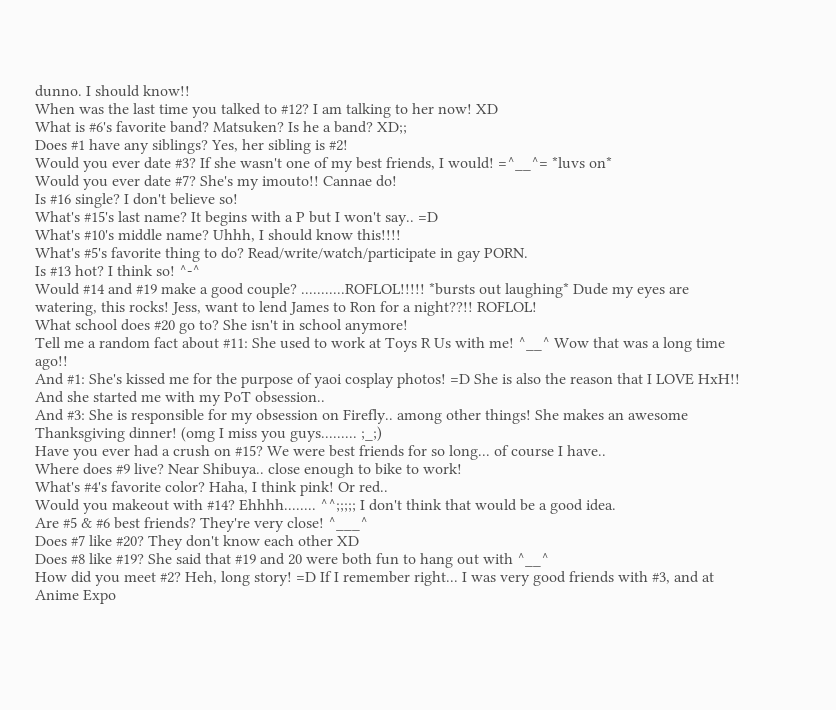dunno. I should know!!
When was the last time you talked to #12? I am talking to her now! XD
What is #6's favorite band? Matsuken? Is he a band? XD;;
Does #1 have any siblings? Yes, her sibling is #2!
Would you ever date #3? If she wasn't one of my best friends, I would! =^__^= *luvs on*
Would you ever date #7? She's my imouto!! Cannae do!
Is #16 single? I don't believe so!
What's #15's last name? It begins with a P but I won't say.. =D
What's #10's middle name? Uhhh, I should know this!!!!
What's #5's favorite thing to do? Read/write/watch/participate in gay PORN.
Is #13 hot? I think so! ^-^
Would #14 and #19 make a good couple? ...........ROFLOL!!!!! *bursts out laughing* Dude my eyes are watering, this rocks! Jess, want to lend James to Ron for a night??!! ROFLOL!
What school does #20 go to? She isn't in school anymore!
Tell me a random fact about #11: She used to work at Toys R Us with me! ^__^ Wow that was a long time ago!!
And #1: She's kissed me for the purpose of yaoi cosplay photos! =D She is also the reason that I LOVE HxH!! And she started me with my PoT obsession..
And #3: She is responsible for my obsession on Firefly.. among other things! She makes an awesome Thanksgiving dinner! (omg I miss you guys......... ;_;)
Have you ever had a crush on #15? We were best friends for so long... of course I have..
Where does #9 live? Near Shibuya.. close enough to bike to work!
What's #4's favorite color? Haha, I think pink! Or red..
Would you makeout with #14? Ehhhh........ ^^;;;;; I don't think that would be a good idea.
Are #5 & #6 best friends? They're very close! ^___^
Does #7 like #20? They don't know each other XD
Does #8 like #19? She said that #19 and 20 were both fun to hang out with ^__^
How did you meet #2? Heh, long story! =D If I remember right... I was very good friends with #3, and at Anime Expo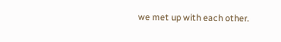we met up with each other.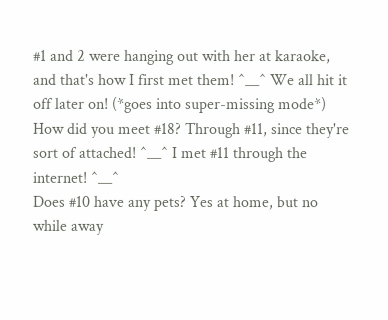#1 and 2 were hanging out with her at karaoke, and that's how I first met them! ^__^ We all hit it off later on! (*goes into super-missing mode*)
How did you meet #18? Through #11, since they're sort of attached! ^__^ I met #11 through the internet! ^__^
Does #10 have any pets? Yes at home, but no while away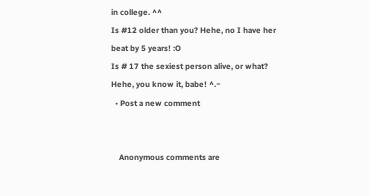in college. ^^
Is #12 older than you? Hehe, no I have her beat by 5 years! :O
Is # 17 the sexiest person alive, or what? Hehe, you know it, babe! ^.~
  • Post a new comment


    Anonymous comments are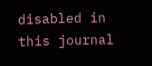disabled in this journal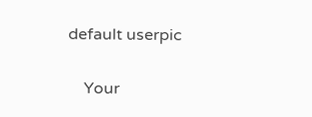default userpic

    Your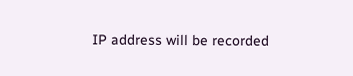IP address will be recorded